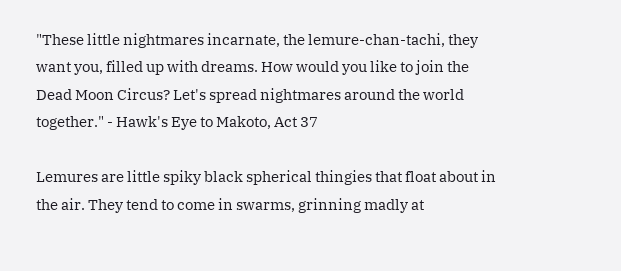"These little nightmares incarnate, the lemure-chan-tachi, they want you, filled up with dreams. How would you like to join the Dead Moon Circus? Let's spread nightmares around the world together." - Hawk's Eye to Makoto, Act 37

Lemures are little spiky black spherical thingies that float about in the air. They tend to come in swarms, grinning madly at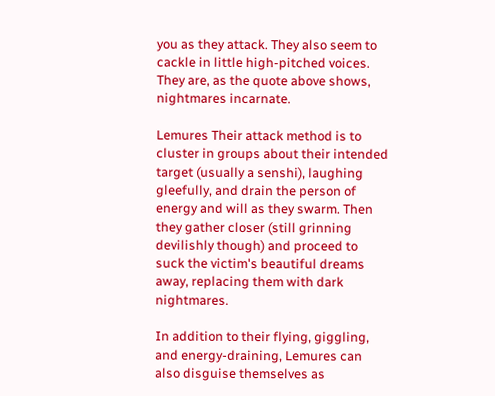you as they attack. They also seem to cackle in little high-pitched voices. They are, as the quote above shows, nightmares incarnate.

Lemures Their attack method is to cluster in groups about their intended target (usually a senshi), laughing gleefully, and drain the person of energy and will as they swarm. Then they gather closer (still grinning devilishly though) and proceed to suck the victim's beautiful dreams away, replacing them with dark nightmares.

In addition to their flying, giggling, and energy-draining, Lemures can also disguise themselves as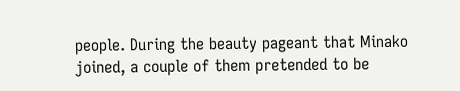people. During the beauty pageant that Minako joined, a couple of them pretended to be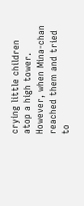crying little children atop a high tower. However, when Mina-chan reached them and tried to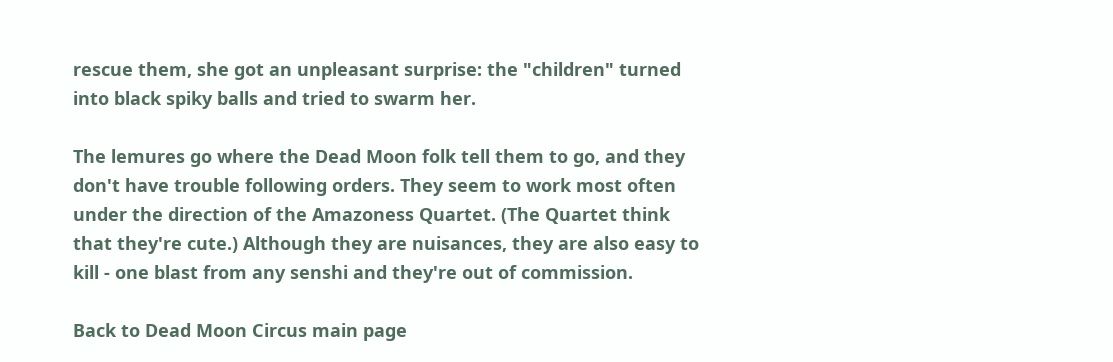rescue them, she got an unpleasant surprise: the "children" turned into black spiky balls and tried to swarm her.

The lemures go where the Dead Moon folk tell them to go, and they don't have trouble following orders. They seem to work most often under the direction of the Amazoness Quartet. (The Quartet think that they're cute.) Although they are nuisances, they are also easy to kill - one blast from any senshi and they're out of commission.

Back to Dead Moon Circus main page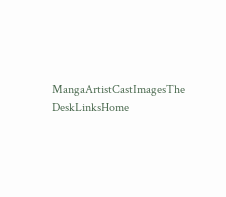MangaArtistCastImagesThe DeskLinksHome